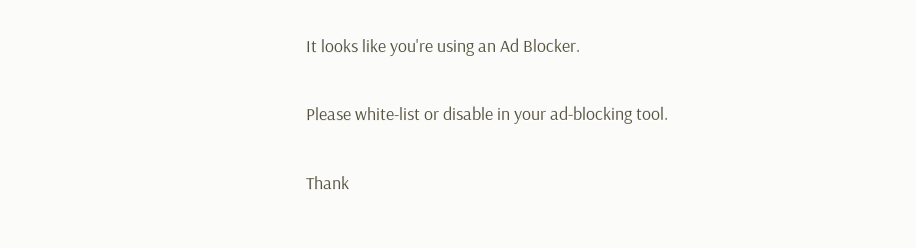It looks like you're using an Ad Blocker.

Please white-list or disable in your ad-blocking tool.

Thank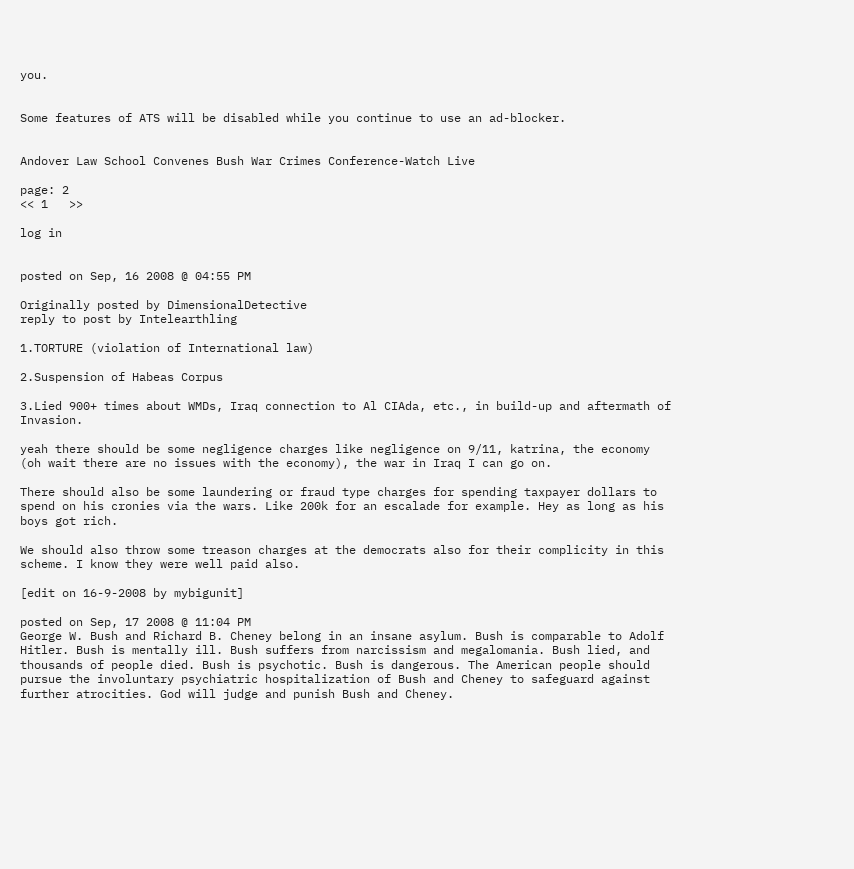you.


Some features of ATS will be disabled while you continue to use an ad-blocker.


Andover Law School Convenes Bush War Crimes Conference-Watch Live

page: 2
<< 1   >>

log in


posted on Sep, 16 2008 @ 04:55 PM

Originally posted by DimensionalDetective
reply to post by Intelearthling

1.TORTURE (violation of International law)

2.Suspension of Habeas Corpus

3.Lied 900+ times about WMDs, Iraq connection to Al CIAda, etc., in build-up and aftermath of Invasion.

yeah there should be some negligence charges like negligence on 9/11, katrina, the economy (oh wait there are no issues with the economy), the war in Iraq I can go on.

There should also be some laundering or fraud type charges for spending taxpayer dollars to spend on his cronies via the wars. Like 200k for an escalade for example. Hey as long as his boys got rich.

We should also throw some treason charges at the democrats also for their complicity in this scheme. I know they were well paid also.

[edit on 16-9-2008 by mybigunit]

posted on Sep, 17 2008 @ 11:04 PM
George W. Bush and Richard B. Cheney belong in an insane asylum. Bush is comparable to Adolf Hitler. Bush is mentally ill. Bush suffers from narcissism and megalomania. Bush lied, and thousands of people died. Bush is psychotic. Bush is dangerous. The American people should pursue the involuntary psychiatric hospitalization of Bush and Cheney to safeguard against further atrocities. God will judge and punish Bush and Cheney.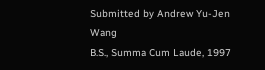Submitted by Andrew Yu-Jen Wang
B.S., Summa Cum Laude, 1997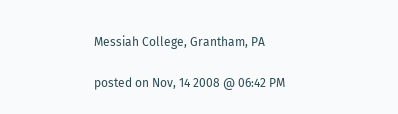Messiah College, Grantham, PA

posted on Nov, 14 2008 @ 06:42 PM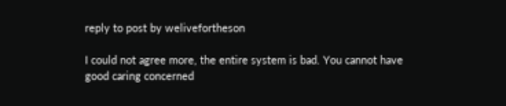reply to post by welivefortheson

I could not agree more, the entire system is bad. You cannot have good caring concerned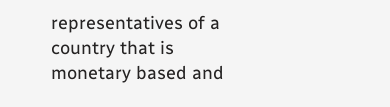representatives of a country that is monetary based and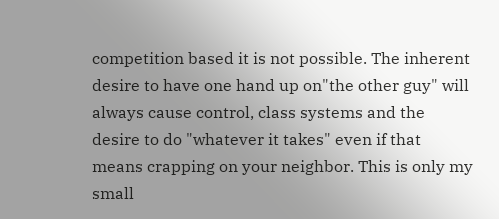competition based it is not possible. The inherent desire to have one hand up on"the other guy" will always cause control, class systems and the desire to do "whatever it takes" even if that means crapping on your neighbor. This is only my small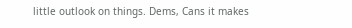little outlook on things. Dems, Cans it makes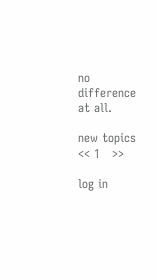no difference at all.

new topics
<< 1   >>

log in